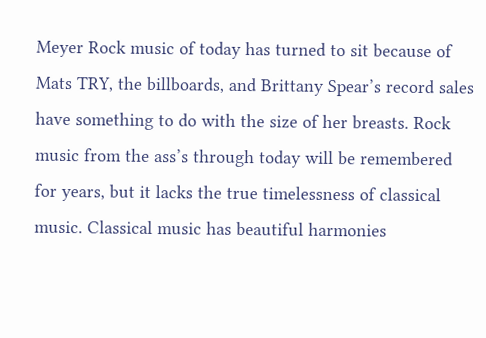Meyer Rock music of today has turned to sit because of Mats TRY, the billboards, and Brittany Spear’s record sales have something to do with the size of her breasts. Rock music from the ass’s through today will be remembered for years, but it lacks the true timelessness of classical music. Classical music has beautiful harmonies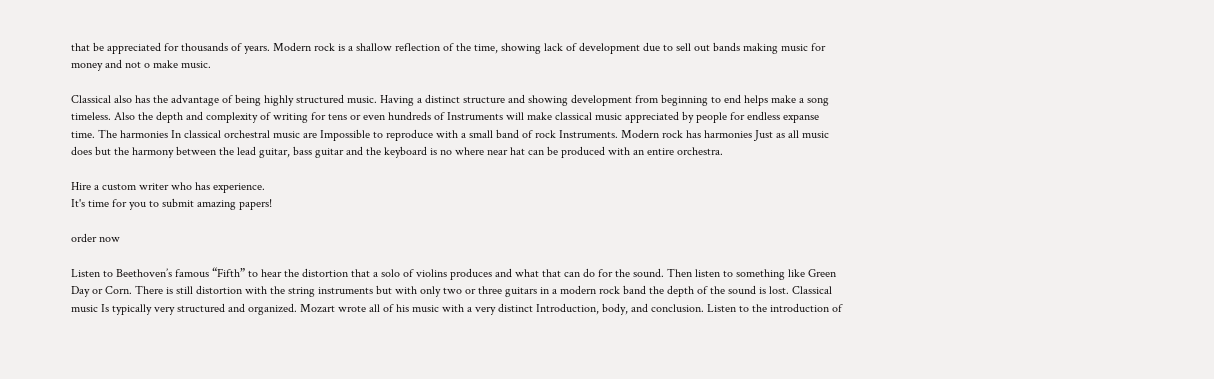that be appreciated for thousands of years. Modern rock is a shallow reflection of the time, showing lack of development due to sell out bands making music for money and not o make music.

Classical also has the advantage of being highly structured music. Having a distinct structure and showing development from beginning to end helps make a song timeless. Also the depth and complexity of writing for tens or even hundreds of Instruments will make classical music appreciated by people for endless expanse time. The harmonies In classical orchestral music are Impossible to reproduce with a small band of rock Instruments. Modern rock has harmonies Just as all music does but the harmony between the lead guitar, bass guitar and the keyboard is no where near hat can be produced with an entire orchestra.

Hire a custom writer who has experience.
It's time for you to submit amazing papers!

order now

Listen to Beethoven’s famous “Fifth” to hear the distortion that a solo of violins produces and what that can do for the sound. Then listen to something like Green Day or Corn. There is still distortion with the string instruments but with only two or three guitars in a modern rock band the depth of the sound is lost. Classical music Is typically very structured and organized. Mozart wrote all of his music with a very distinct Introduction, body, and conclusion. Listen to the introduction of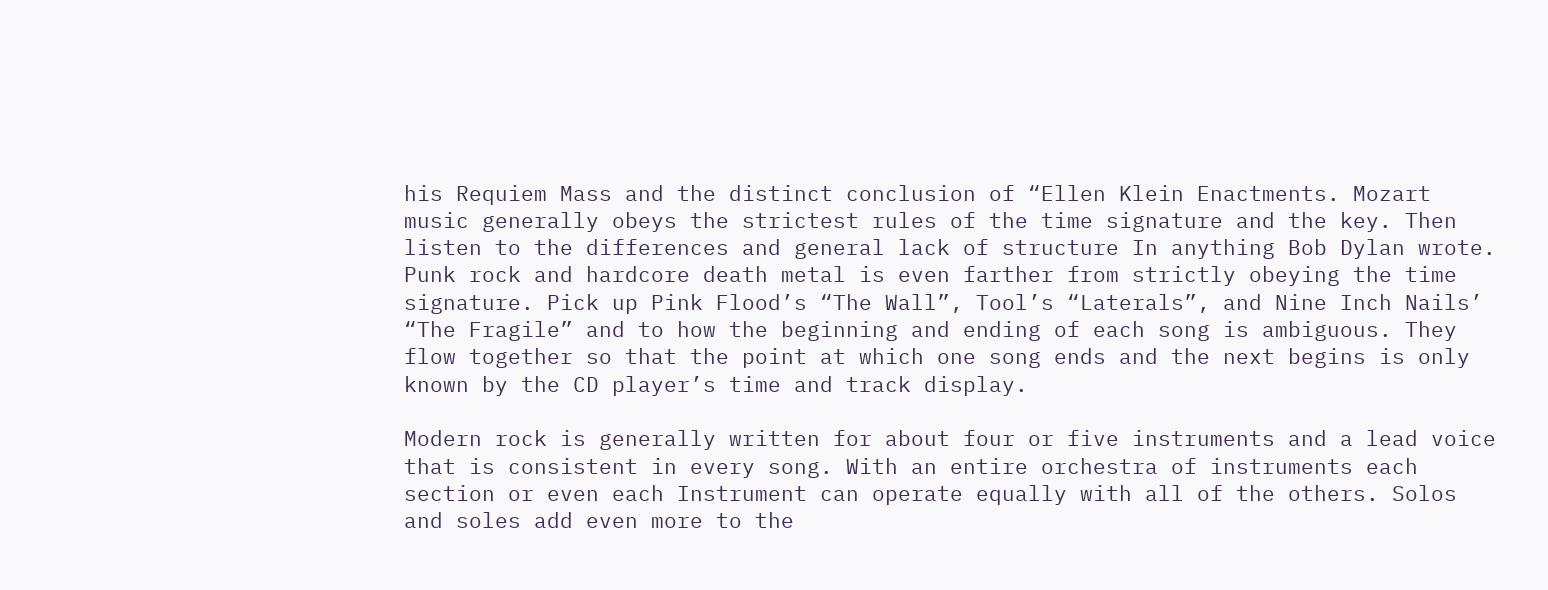his Requiem Mass and the distinct conclusion of “Ellen Klein Enactments. Mozart music generally obeys the strictest rules of the time signature and the key. Then listen to the differences and general lack of structure In anything Bob Dylan wrote. Punk rock and hardcore death metal is even farther from strictly obeying the time signature. Pick up Pink Flood’s “The Wall”, Tool’s “Laterals”, and Nine Inch Nails’ “The Fragile” and to how the beginning and ending of each song is ambiguous. They flow together so that the point at which one song ends and the next begins is only known by the CD player’s time and track display.

Modern rock is generally written for about four or five instruments and a lead voice that is consistent in every song. With an entire orchestra of instruments each section or even each Instrument can operate equally with all of the others. Solos and soles add even more to the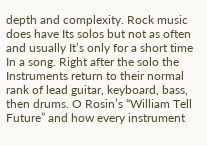depth and complexity. Rock music does have Its solos but not as often and usually It’s only for a short time In a song. Right after the solo the Instruments return to their normal rank of lead guitar, keyboard, bass, then drums. O Rosin’s “William Tell Future” and how every instrument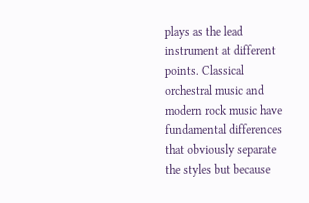plays as the lead instrument at different points. Classical orchestral music and modern rock music have fundamental differences that obviously separate the styles but because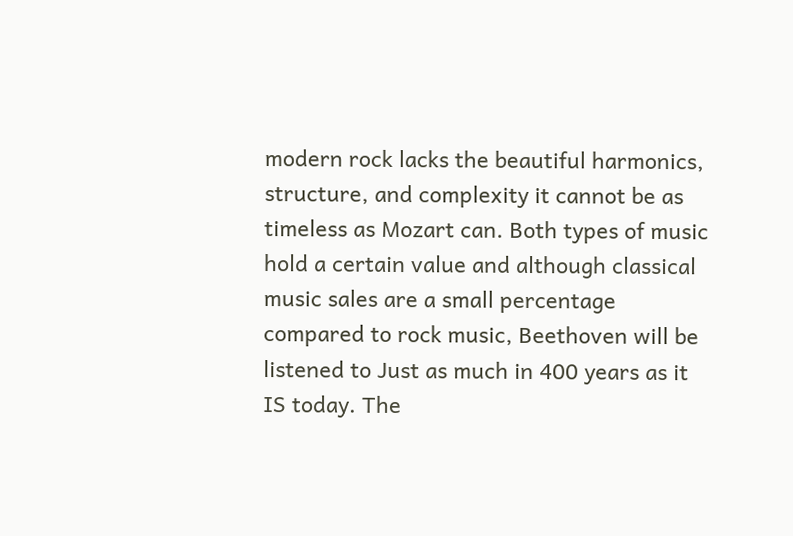modern rock lacks the beautiful harmonics, structure, and complexity it cannot be as timeless as Mozart can. Both types of music hold a certain value and although classical music sales are a small percentage compared to rock music, Beethoven will be listened to Just as much in 400 years as it IS today. The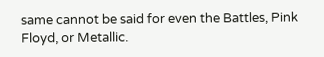same cannot be said for even the Battles, Pink Floyd, or Metallic.